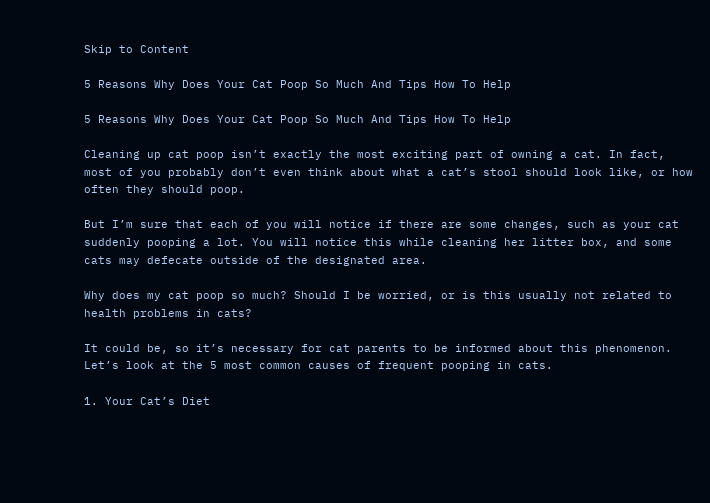Skip to Content

5 Reasons Why Does Your Cat Poop So Much And Tips How To Help

5 Reasons Why Does Your Cat Poop So Much And Tips How To Help

Cleaning up cat poop isn’t exactly the most exciting part of owning a cat. In fact, most of you probably don’t even think about what a cat’s stool should look like, or how often they should poop.

But I’m sure that each of you will notice if there are some changes, such as your cat suddenly pooping a lot. You will notice this while cleaning her litter box, and some cats may defecate outside of the designated area.

Why does my cat poop so much? Should I be worried, or is this usually not related to health problems in cats?

It could be, so it’s necessary for cat parents to be informed about this phenomenon. Let’s look at the 5 most common causes of frequent pooping in cats.

1. Your Cat’s Diet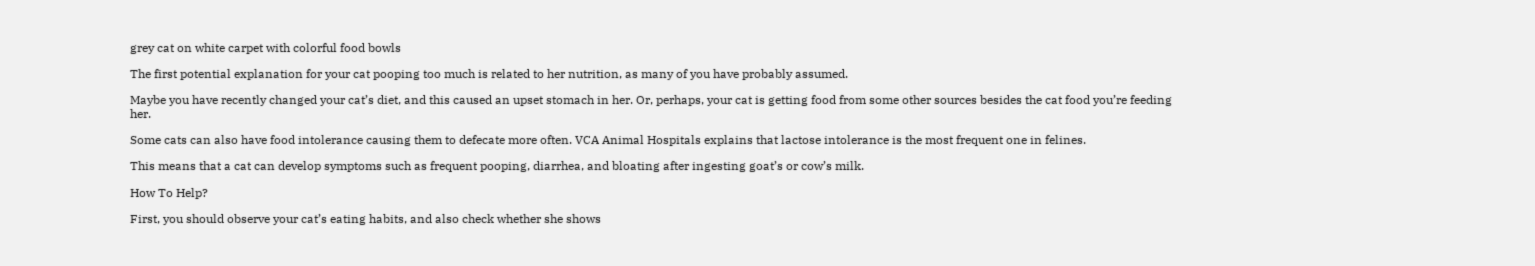grey cat on white carpet with colorful food bowls

The first potential explanation for your cat pooping too much is related to her nutrition, as many of you have probably assumed.

Maybe you have recently changed your cat’s diet, and this caused an upset stomach in her. Or, perhaps, your cat is getting food from some other sources besides the cat food you’re feeding her.

Some cats can also have food intolerance causing them to defecate more often. VCA Animal Hospitals explains that lactose intolerance is the most frequent one in felines.

This means that a cat can develop symptoms such as frequent pooping, diarrhea, and bloating after ingesting goat’s or cow’s milk.

How To Help?

First, you should observe your cat’s eating habits, and also check whether she shows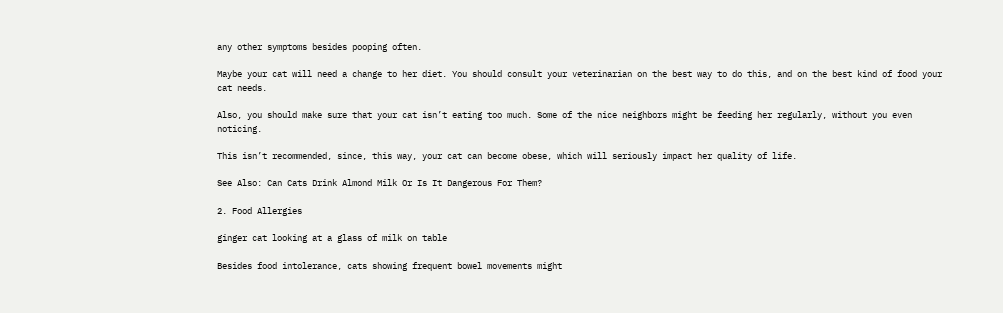any other symptoms besides pooping often.

Maybe your cat will need a change to her diet. You should consult your veterinarian on the best way to do this, and on the best kind of food your cat needs.

Also, you should make sure that your cat isn’t eating too much. Some of the nice neighbors might be feeding her regularly, without you even noticing.

This isn’t recommended, since, this way, your cat can become obese, which will seriously impact her quality of life.

See Also: Can Cats Drink Almond Milk Or Is It Dangerous For Them?

2. Food Allergies

ginger cat looking at a glass of milk on table

Besides food intolerance, cats showing frequent bowel movements might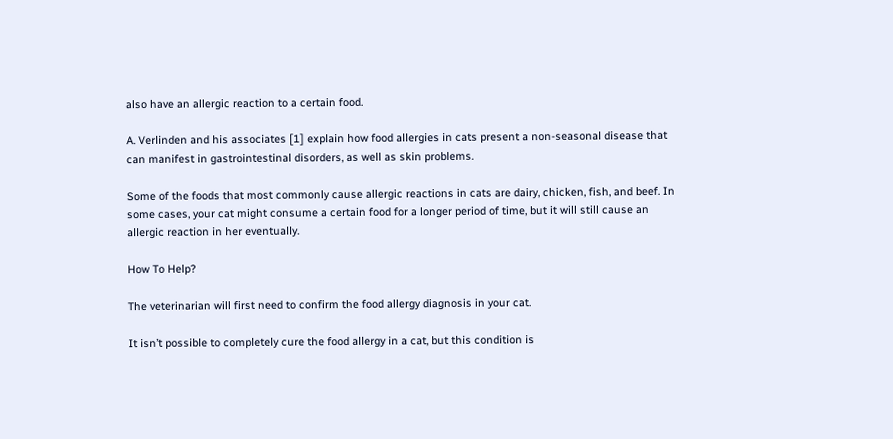also have an allergic reaction to a certain food.

A. Verlinden and his associates [1] explain how food allergies in cats present a non-seasonal disease that can manifest in gastrointestinal disorders, as well as skin problems.

Some of the foods that most commonly cause allergic reactions in cats are dairy, chicken, fish, and beef. In some cases, your cat might consume a certain food for a longer period of time, but it will still cause an allergic reaction in her eventually.

How To Help?

The veterinarian will first need to confirm the food allergy diagnosis in your cat.

It isn’t possible to completely cure the food allergy in a cat, but this condition is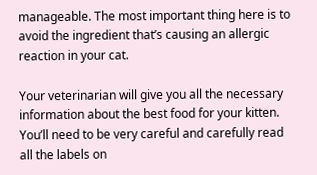manageable. The most important thing here is to avoid the ingredient that’s causing an allergic reaction in your cat.

Your veterinarian will give you all the necessary information about the best food for your kitten. You’ll need to be very careful and carefully read all the labels on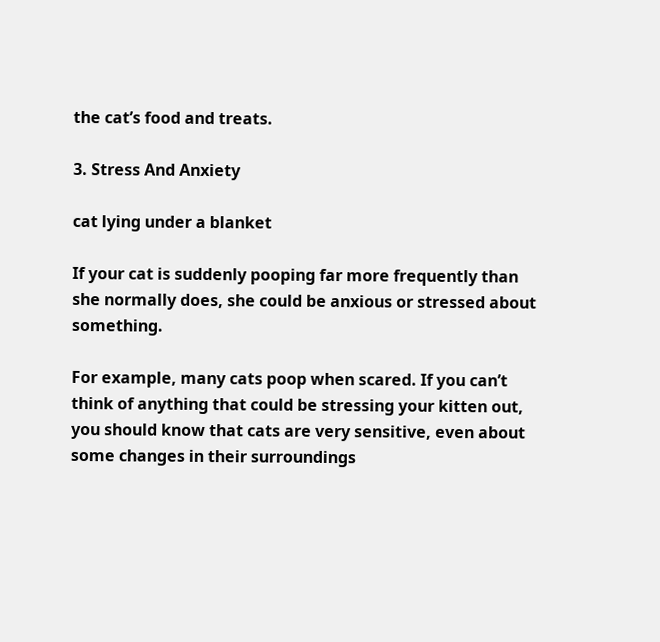the cat’s food and treats.

3. Stress And Anxiety

cat lying under a blanket

If your cat is suddenly pooping far more frequently than she normally does, she could be anxious or stressed about something.

For example, many cats poop when scared. If you can’t think of anything that could be stressing your kitten out, you should know that cats are very sensitive, even about some changes in their surroundings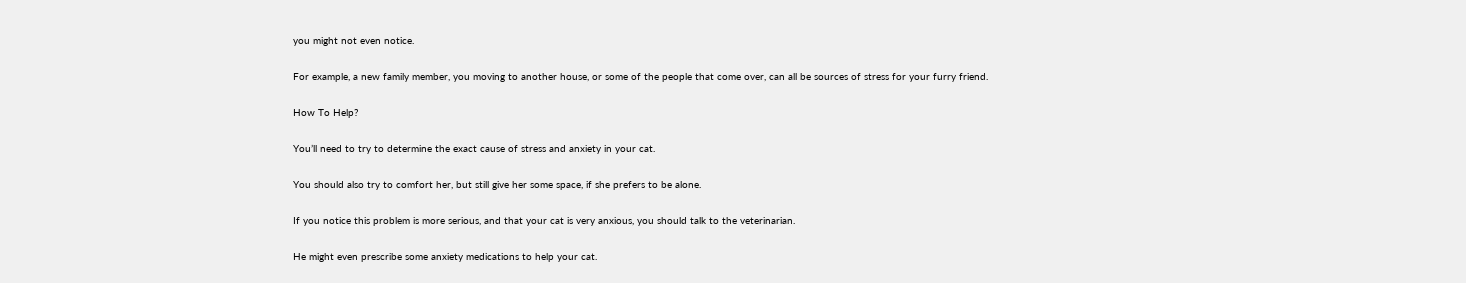you might not even notice.

For example, a new family member, you moving to another house, or some of the people that come over, can all be sources of stress for your furry friend.

How To Help?

You’ll need to try to determine the exact cause of stress and anxiety in your cat.

You should also try to comfort her, but still give her some space, if she prefers to be alone.

If you notice this problem is more serious, and that your cat is very anxious, you should talk to the veterinarian.

He might even prescribe some anxiety medications to help your cat.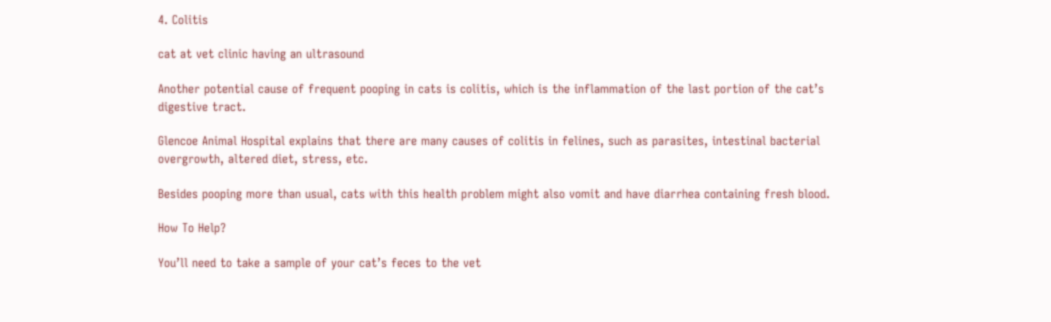4. Colitis

cat at vet clinic having an ultrasound

Another potential cause of frequent pooping in cats is colitis, which is the inflammation of the last portion of the cat’s digestive tract.

Glencoe Animal Hospital explains that there are many causes of colitis in felines, such as parasites, intestinal bacterial overgrowth, altered diet, stress, etc.

Besides pooping more than usual, cats with this health problem might also vomit and have diarrhea containing fresh blood.

How To Help?

You’ll need to take a sample of your cat’s feces to the vet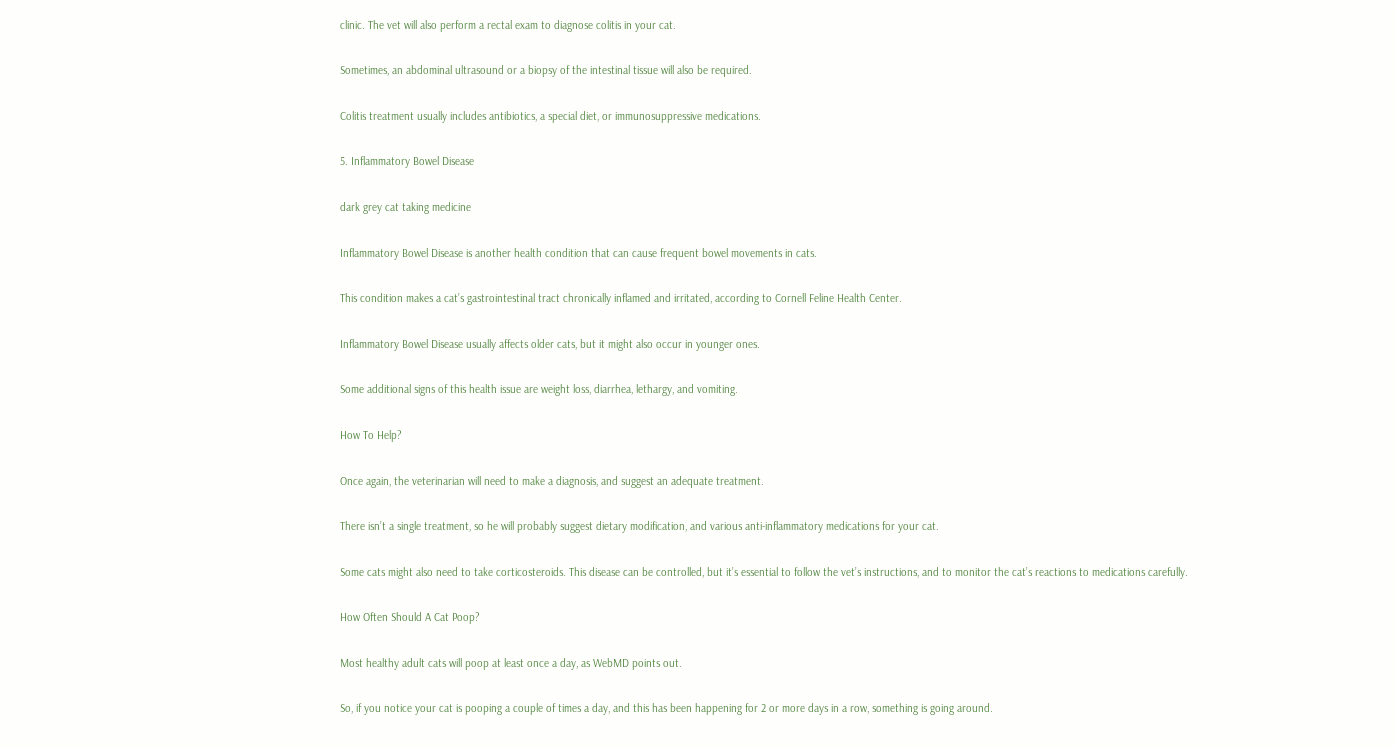clinic. The vet will also perform a rectal exam to diagnose colitis in your cat.

Sometimes, an abdominal ultrasound or a biopsy of the intestinal tissue will also be required.

Colitis treatment usually includes antibiotics, a special diet, or immunosuppressive medications.

5. Inflammatory Bowel Disease

dark grey cat taking medicine

Inflammatory Bowel Disease is another health condition that can cause frequent bowel movements in cats.

This condition makes a cat’s gastrointestinal tract chronically inflamed and irritated, according to Cornell Feline Health Center.

Inflammatory Bowel Disease usually affects older cats, but it might also occur in younger ones.

Some additional signs of this health issue are weight loss, diarrhea, lethargy, and vomiting.

How To Help?

Once again, the veterinarian will need to make a diagnosis, and suggest an adequate treatment.

There isn’t a single treatment, so he will probably suggest dietary modification, and various anti-inflammatory medications for your cat.

Some cats might also need to take corticosteroids. This disease can be controlled, but it’s essential to follow the vet’s instructions, and to monitor the cat’s reactions to medications carefully.

How Often Should A Cat Poop?

Most healthy adult cats will poop at least once a day, as WebMD points out.

So, if you notice your cat is pooping a couple of times a day, and this has been happening for 2 or more days in a row, something is going around.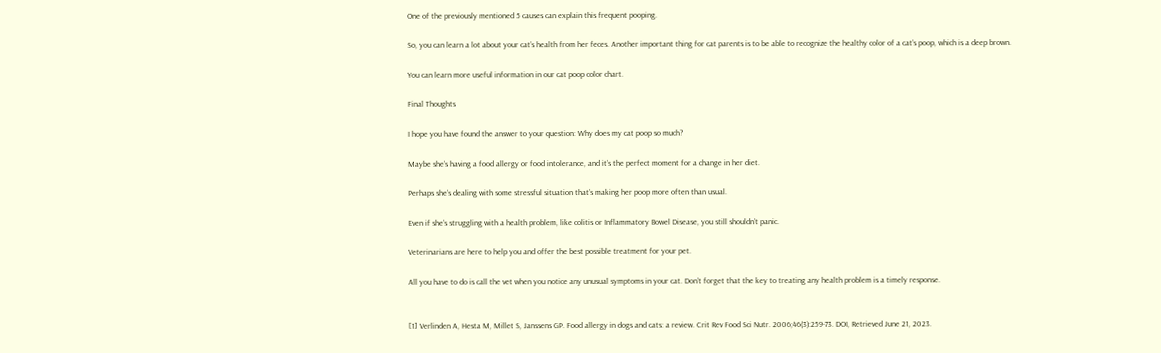One of the previously mentioned 5 causes can explain this frequent pooping.

So, you can learn a lot about your cat’s health from her feces. Another important thing for cat parents is to be able to recognize the healthy color of a cat’s poop, which is a deep brown.

You can learn more useful information in our cat poop color chart.

Final Thoughts

I hope you have found the answer to your question: Why does my cat poop so much?

Maybe she’s having a food allergy or food intolerance, and it’s the perfect moment for a change in her diet.

Perhaps she’s dealing with some stressful situation that’s making her poop more often than usual.

Even if she’s struggling with a health problem, like colitis or Inflammatory Bowel Disease, you still shouldn’t panic.

Veterinarians are here to help you and offer the best possible treatment for your pet.

All you have to do is call the vet when you notice any unusual symptoms in your cat. Don’t forget that the key to treating any health problem is a timely response.


[1] Verlinden A, Hesta M, Millet S, Janssens GP. Food allergy in dogs and cats: a review. Crit Rev Food Sci Nutr. 2006;46(3):259-73. DOI, Retrieved June 21, 2023.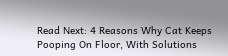Read Next: 4 Reasons Why Cat Keeps Pooping On Floor, With Solutions